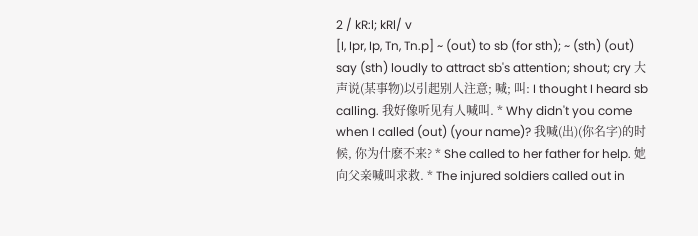2 / kR:l; kRl/ v
[I, Ipr, Ip, Tn, Tn.p] ~ (out) to sb (for sth); ~ (sth) (out) say (sth) loudly to attract sb's attention; shout; cry 大声说(某事物)以引起别人注意; 喊; 叫: I thought I heard sb calling. 我好像听见有人喊叫. * Why didn't you come when I called (out) (your name)? 我喊(出)(你名字)的时候, 你为什麽不来? * She called to her father for help. 她向父亲喊叫求救. * The injured soldiers called out in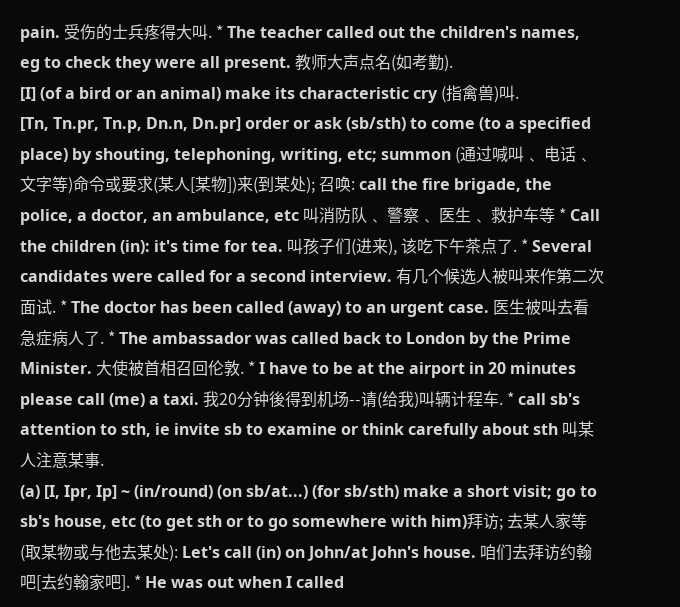pain. 受伤的士兵疼得大叫. * The teacher called out the children's names, eg to check they were all present. 教师大声点名(如考勤).
[I] (of a bird or an animal) make its characteristic cry (指禽兽)叫.
[Tn, Tn.pr, Tn.p, Dn.n, Dn.pr] order or ask (sb/sth) to come (to a specified place) by shouting, telephoning, writing, etc; summon (通过喊叫﹑ 电话﹑ 文字等)命令或要求(某人[某物])来(到某处); 召唤: call the fire brigade, the police, a doctor, an ambulance, etc 叫消防队﹑ 警察﹑ 医生﹑ 救护车等 * Call the children (in): it's time for tea. 叫孩子们(进来), 该吃下午茶点了. * Several candidates were called for a second interview. 有几个候选人被叫来作第二次面试. * The doctor has been called (away) to an urgent case. 医生被叫去看急症病人了. * The ambassador was called back to London by the Prime Minister. 大使被首相召回伦敦. * I have to be at the airport in 20 minutes please call (me) a taxi. 我20分钟後得到机场--请(给我)叫辆计程车. * call sb's attention to sth, ie invite sb to examine or think carefully about sth 叫某人注意某事.
(a) [I, Ipr, Ip] ~ (in/round) (on sb/at...) (for sb/sth) make a short visit; go to sb's house, etc (to get sth or to go somewhere with him)拜访; 去某人家等(取某物或与他去某处): Let's call (in) on John/at John's house. 咱们去拜访约翰吧[去约翰家吧]. * He was out when I called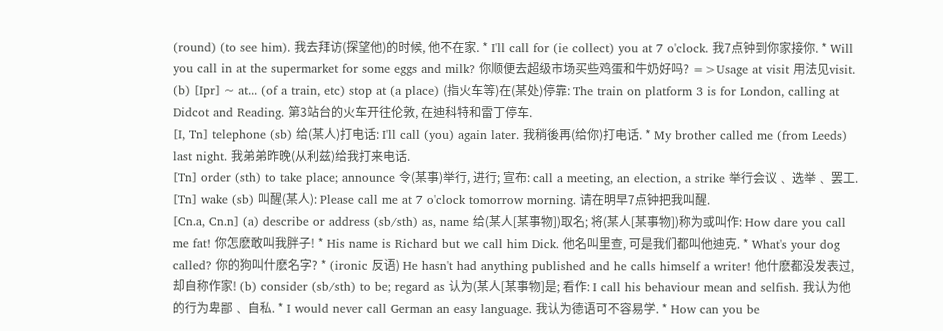(round) (to see him). 我去拜访(探望他)的时候, 他不在家. * I'll call for (ie collect) you at 7 o'clock. 我7点钟到你家接你. * Will you call in at the supermarket for some eggs and milk? 你顺便去超级市场买些鸡蛋和牛奶好吗? =>Usage at visit 用法见visit. (b) [Ipr] ~ at... (of a train, etc) stop at (a place) (指火车等)在(某处)停靠: The train on platform 3 is for London, calling at Didcot and Reading. 第3站台的火车开往伦敦, 在迪科特和雷丁停车.
[I, Tn] telephone (sb) 给(某人)打电话: I'll call (you) again later. 我稍後再(给你)打电话. * My brother called me (from Leeds) last night. 我弟弟昨晚(从利兹)给我打来电话.
[Tn] order (sth) to take place; announce 令(某事)举行, 进行; 宣布: call a meeting, an election, a strike 举行会议﹑ 选举﹑ 罢工.
[Tn] wake (sb) 叫醒(某人): Please call me at 7 o'clock tomorrow morning. 请在明早7点钟把我叫醒.
[Cn.a, Cn.n] (a) describe or address (sb/sth) as, name 给(某人[某事物])取名; 将(某人[某事物])称为或叫作: How dare you call me fat! 你怎麽敢叫我胖子! * His name is Richard but we call him Dick. 他名叫里查, 可是我们都叫他迪克. * What's your dog called? 你的狗叫什麽名字? * (ironic 反语) He hasn't had anything published and he calls himself a writer! 他什麽都没发表过, 却自称作家! (b) consider (sb/sth) to be; regard as 认为(某人[某事物]是; 看作: I call his behaviour mean and selfish. 我认为他的行为卑鄙﹑ 自私. * I would never call German an easy language. 我认为德语可不容易学. * How can you be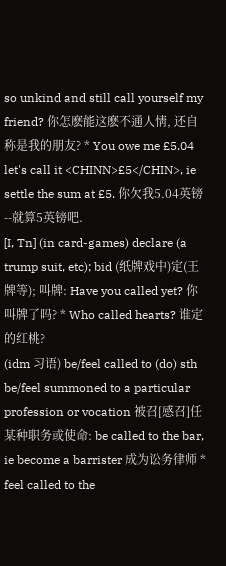so unkind and still call yourself my friend? 你怎麽能这麽不通人情, 还自称是我的朋友? * You owe me £5.04 let's call it <CHINN>£5</CHIN>, ie settle the sum at £5. 你欠我5.04英镑--就算5英镑吧.
[I, Tn] (in card-games) declare (a trump suit, etc); bid (纸牌戏中)定(王牌等); 叫牌: Have you called yet? 你叫牌了吗? * Who called hearts? 谁定的红桃?
(idm 习语) be/feel called to (do) sth be/feel summoned to a particular profession or vocation 被召[感召]任某种职务或使命: be called to the bar, ie become a barrister 成为讼务律师 * feel called to the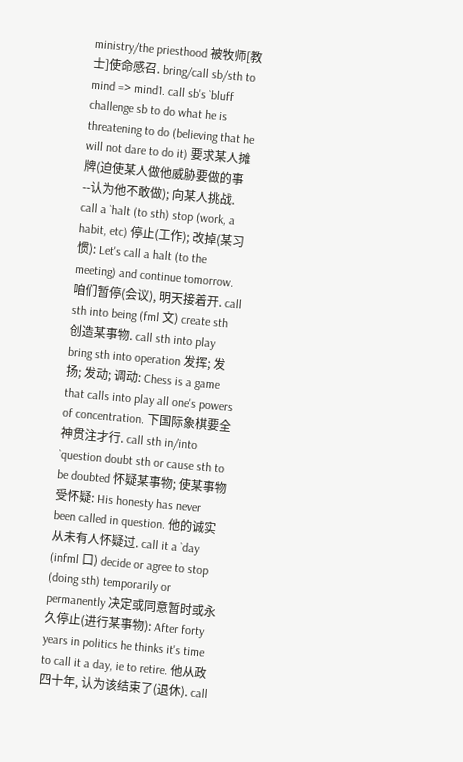ministry/the priesthood 被牧师[教士]使命感召. bring/call sb/sth to mind => mind1. call sb's `bluff challenge sb to do what he is threatening to do (believing that he will not dare to do it) 要求某人摊牌(迫使某人做他威胁要做的事--认为他不敢做); 向某人挑战. call a `halt (to sth) stop (work, a habit, etc) 停止(工作); 改掉(某习惯): Let's call a halt (to the meeting) and continue tomorrow. 咱们暂停(会议), 明天接着开. call sth into being (fml 文) create sth 创造某事物. call sth into play bring sth into operation 发挥; 发扬; 发动; 调动: Chess is a game that calls into play all one's powers of concentration. 下国际象棋要全神贯注才行. call sth in/into `question doubt sth or cause sth to be doubted 怀疑某事物; 使某事物受怀疑: His honesty has never been called in question. 他的诚实从未有人怀疑过. call it a `day (infml 口) decide or agree to stop (doing sth) temporarily or permanently 决定或同意暂时或永久停止(进行某事物): After forty years in politics he thinks it's time to call it a day, ie to retire. 他从政四十年, 认为该结束了(退休). call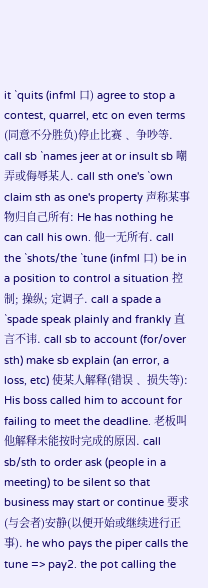it `quits (infml 口) agree to stop a contest, quarrel, etc on even terms (同意不分胜负)停止比赛﹑ 争吵等. call sb `names jeer at or insult sb 嘲弄或侮辱某人. call sth one's `own claim sth as one's property 声称某事物归自己所有: He has nothing he can call his own. 他一无所有. call the `shots/the `tune (infml 口) be in a position to control a situation 控制; 操纵; 定调子. call a spade a `spade speak plainly and frankly 直言不讳. call sb to account (for/over sth) make sb explain (an error, a loss, etc) 使某人解释(错误﹑ 损失等): His boss called him to account for failing to meet the deadline. 老板叫他解释未能按时完成的原因. call sb/sth to order ask (people in a meeting) to be silent so that business may start or continue 要求(与会者)安静(以便开始或继续进行正事). he who pays the piper calls the tune => pay2. the pot calling the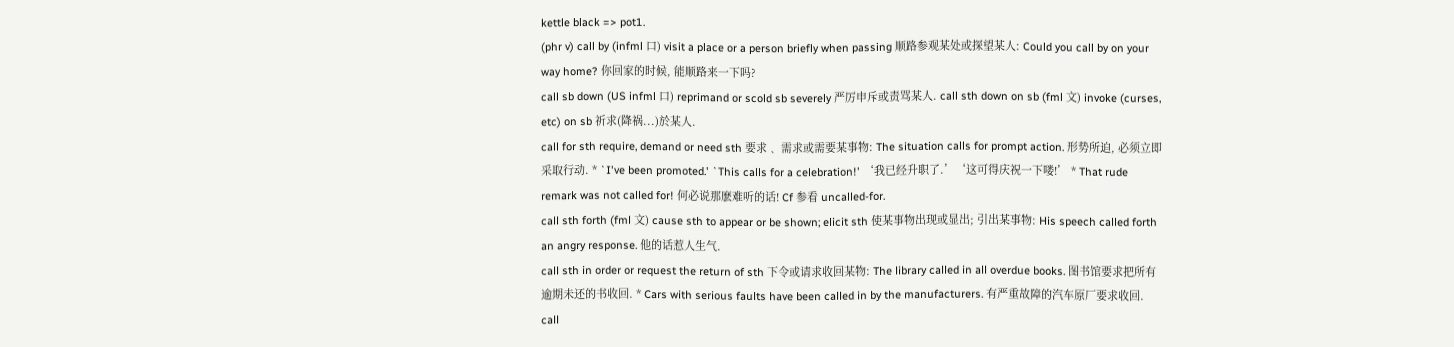kettle black => pot1.
(phr v) call by (infml 口) visit a place or a person briefly when passing 顺路参观某处或探望某人: Could you call by on your way home? 你回家的时候, 能顺路来一下吗?
call sb down (US infml 口) reprimand or scold sb severely 严厉申斥或责骂某人. call sth down on sb (fml 文) invoke (curses, etc) on sb 祈求(降祸...)於某人.
call for sth require, demand or need sth 要求﹑ 需求或需要某事物: The situation calls for prompt action. 形势所迫, 必须立即采取行动. * `I've been promoted.' `This calls for a celebration!' ‘我已经升职了.’‘这可得庆祝一下喽!’ * That rude remark was not called for! 何必说那麽难听的话! Cf 参看 uncalled-for.
call sth forth (fml 文) cause sth to appear or be shown; elicit sth 使某事物出现或显出; 引出某事物: His speech called forth an angry response. 他的话惹人生气.
call sth in order or request the return of sth 下令或请求收回某物: The library called in all overdue books. 图书馆要求把所有逾期未还的书收回. * Cars with serious faults have been called in by the manufacturers. 有严重故障的汽车原厂要求收回.
call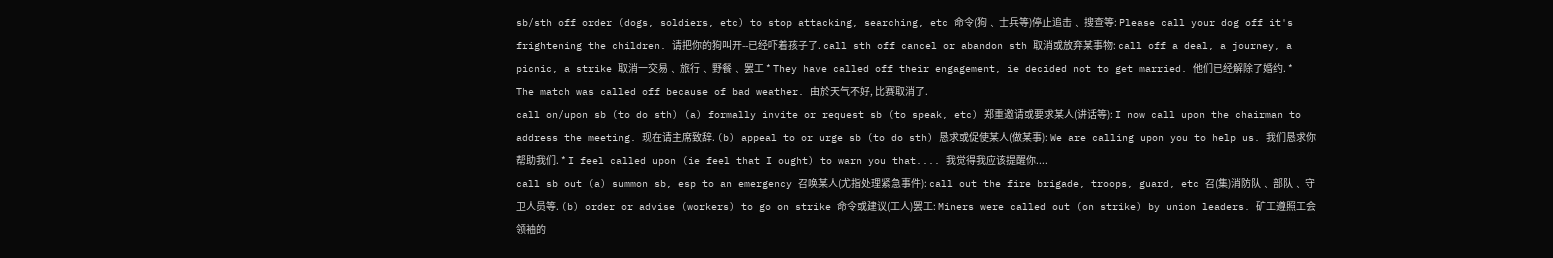sb/sth off order (dogs, soldiers, etc) to stop attacking, searching, etc 命令(狗﹑ 士兵等)停止追击﹑ 搜查等: Please call your dog off it's frightening the children. 请把你的狗叫开--已经吓着孩子了. call sth off cancel or abandon sth 取消或放弃某事物: call off a deal, a journey, a picnic, a strike 取消一交易﹑ 旅行﹑ 野餐﹑ 罢工 * They have called off their engagement, ie decided not to get married. 他们已经解除了婚约. * The match was called off because of bad weather. 由於天气不好, 比赛取消了.
call on/upon sb (to do sth) (a) formally invite or request sb (to speak, etc) 郑重邀请或要求某人(讲话等): I now call upon the chairman to address the meeting. 现在请主席致辞. (b) appeal to or urge sb (to do sth) 恳求或促使某人(做某事): We are calling upon you to help us. 我们恳求你帮助我们. * I feel called upon (ie feel that I ought) to warn you that.... 我觉得我应该提醒你....
call sb out (a) summon sb, esp to an emergency 召唤某人(尤指处理紧急事件): call out the fire brigade, troops, guard, etc 召(集)消防队﹑ 部队﹑ 守卫人员等. (b) order or advise (workers) to go on strike 命令或建议(工人)罢工: Miners were called out (on strike) by union leaders. 矿工遵照工会领袖的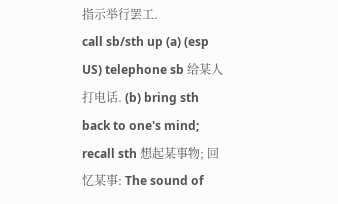指示举行罢工.
call sb/sth up (a) (esp US) telephone sb 给某人打电话. (b) bring sth back to one's mind; recall sth 想起某事物; 回忆某事: The sound of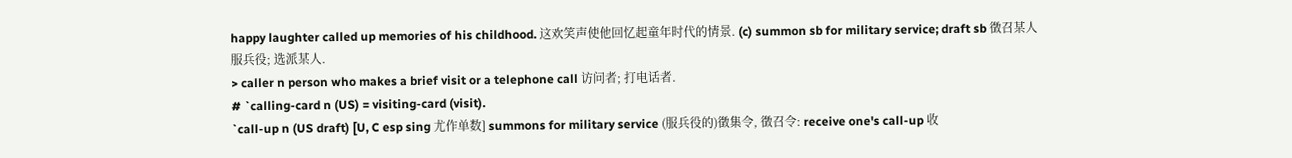happy laughter called up memories of his childhood. 这欢笑声使他回忆起童年时代的情景. (c) summon sb for military service; draft sb 徵召某人服兵役; 选派某人.
> caller n person who makes a brief visit or a telephone call 访问者; 打电话者.
# `calling-card n (US) = visiting-card (visit).
`call-up n (US draft) [U, C esp sing 尤作单数] summons for military service (服兵役的)徵集令, 徵召令: receive one's call-up 收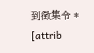到徵集令 * [attrib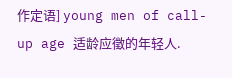作定语] young men of call-up age 适龄应徵的年轻人.